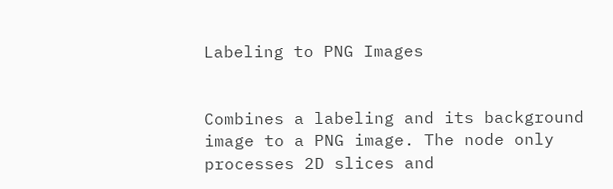Labeling to PNG Images


Combines a labeling and its background image to a PNG image. The node only processes 2D slices and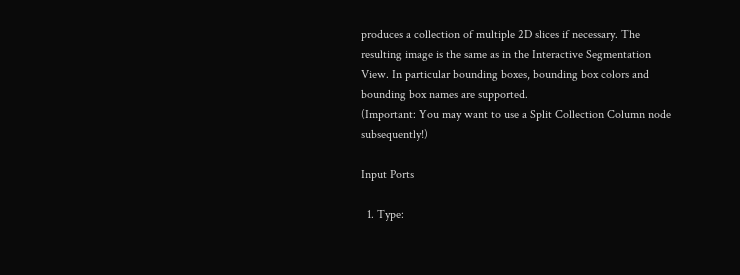produces a collection of multiple 2D slices if necessary. The resulting image is the same as in the Interactive Segmentation View. In particular bounding boxes, bounding box colors and bounding box names are supported.
(Important: You may want to use a Split Collection Column node subsequently!)

Input Ports

  1. Type: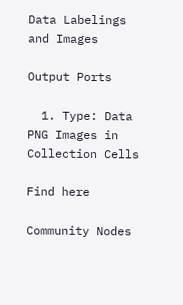Data Labelings and Images

Output Ports

  1. Type: Data PNG Images in Collection Cells

Find here

Community Nodes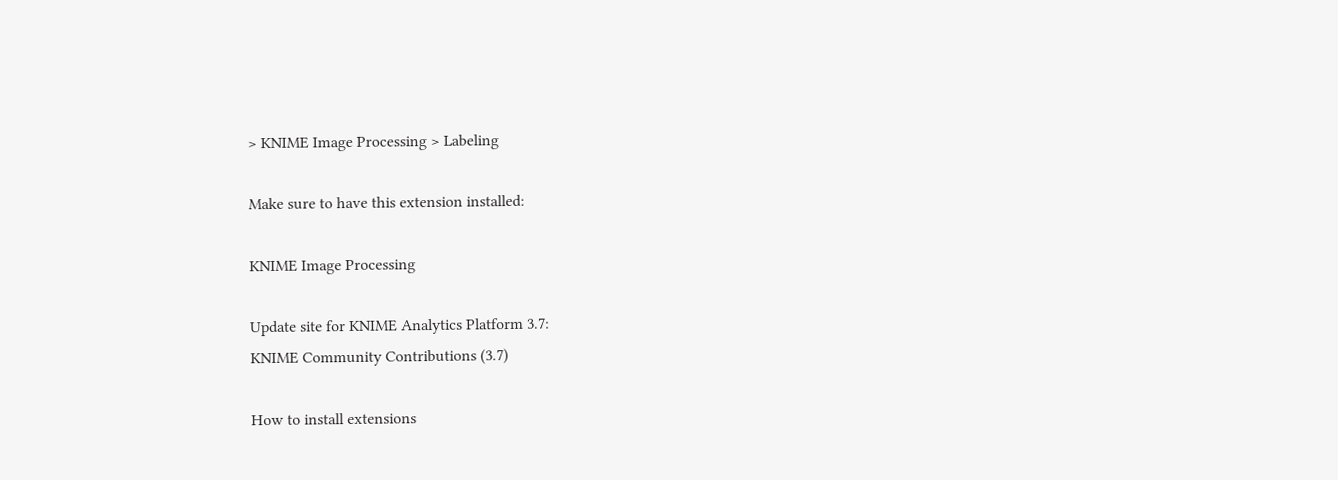> KNIME Image Processing > Labeling

Make sure to have this extension installed:

KNIME Image Processing

Update site for KNIME Analytics Platform 3.7:
KNIME Community Contributions (3.7)

How to install extensions